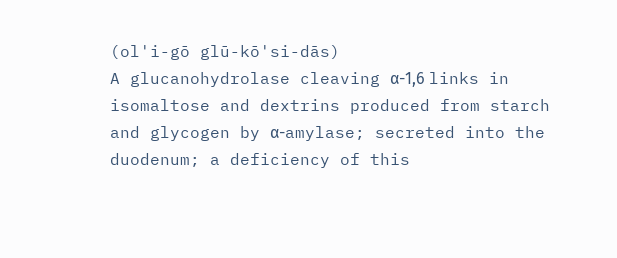(ol'i-gō glū-kō'si-dās)
A glucanohydrolase cleaving α-1,6 links in isomaltose and dextrins produced from starch and glycogen by α-amylase; secreted into the duodenum; a deficiency of this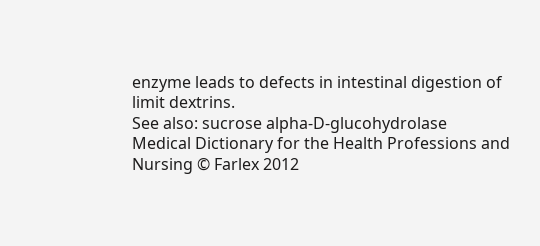enzyme leads to defects in intestinal digestion of limit dextrins.
See also: sucrose alpha-D-glucohydrolase
Medical Dictionary for the Health Professions and Nursing © Farlex 2012